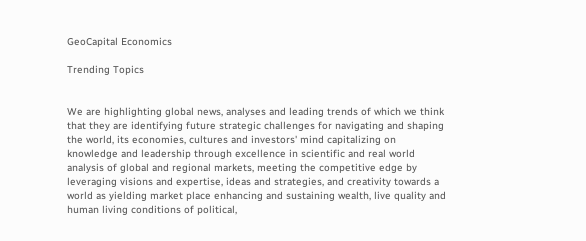GeoCapital Economics

Trending Topics


We are highlighting global news, analyses and leading trends of which we think that they are identifying future strategic challenges for navigating and shaping the world, its economies, cultures and investors' mind capitalizing on knowledge and leadership through excellence in scientific and real world analysis of global and regional markets, meeting the competitive edge by leveraging visions and expertise, ideas and strategies, and creativity towards a world as yielding market place enhancing and sustaining wealth, live quality and human living conditions of political,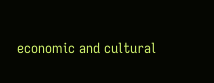economic and cultural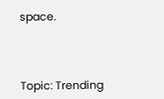space.



Topic: Trending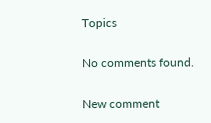Topics

No comments found.

New comment